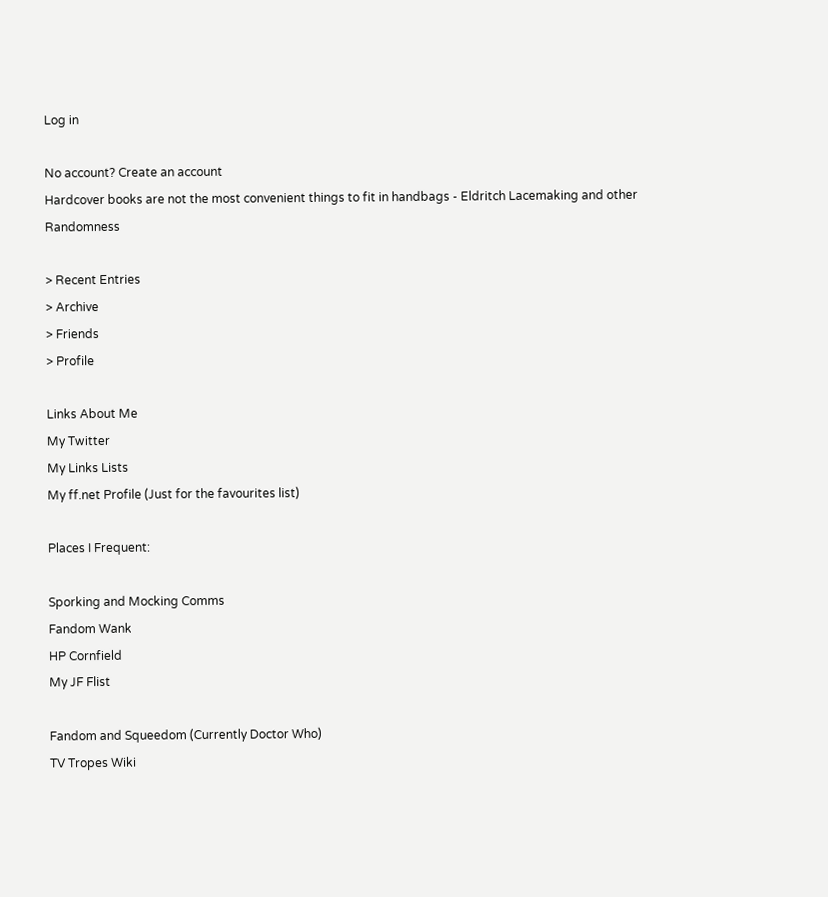Log in

No account? Create an account
Hardcover books are not the most convenient things to fit in handbags - Eldritch Lacemaking and other Randomness

> Recent Entries
> Archive
> Friends
> Profile

Links About Me
My Twitter
My Links Lists
My ff.net Profile (Just for the favourites list)

Places I Frequent:

Sporking and Mocking Comms
Fandom Wank
HP Cornfield
My JF Flist

Fandom and Squeedom (Currently Doctor Who)
TV Tropes Wiki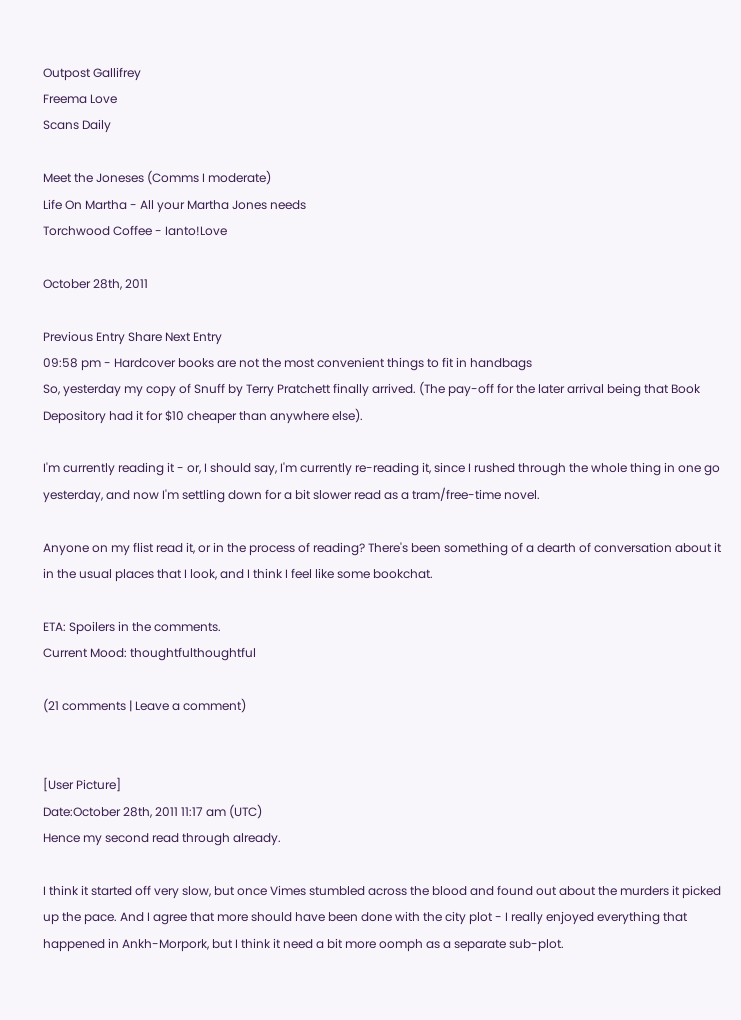Outpost Gallifrey
Freema Love
Scans Daily

Meet the Joneses (Comms I moderate)
Life On Martha - All your Martha Jones needs
Torchwood Coffee - Ianto!Love

October 28th, 2011

Previous Entry Share Next Entry
09:58 pm - Hardcover books are not the most convenient things to fit in handbags
So, yesterday my copy of Snuff by Terry Pratchett finally arrived. (The pay-off for the later arrival being that Book Depository had it for $10 cheaper than anywhere else).

I'm currently reading it - or, I should say, I'm currently re-reading it, since I rushed through the whole thing in one go yesterday, and now I'm settling down for a bit slower read as a tram/free-time novel.

Anyone on my flist read it, or in the process of reading? There's been something of a dearth of conversation about it in the usual places that I look, and I think I feel like some bookchat.

ETA: Spoilers in the comments.
Current Mood: thoughtfulthoughtful

(21 comments | Leave a comment)


[User Picture]
Date:October 28th, 2011 11:17 am (UTC)
Hence my second read through already.

I think it started off very slow, but once Vimes stumbled across the blood and found out about the murders it picked up the pace. And I agree that more should have been done with the city plot - I really enjoyed everything that happened in Ankh-Morpork, but I think it need a bit more oomph as a separate sub-plot.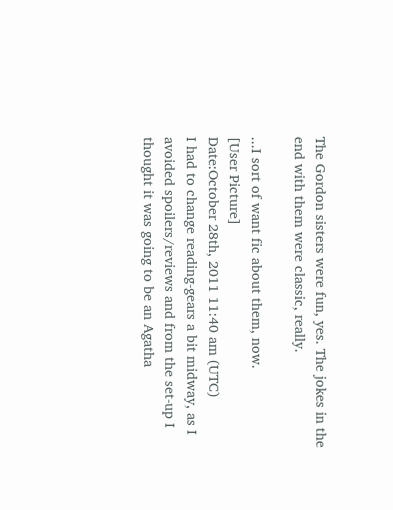The Gordon sisters were fun, yes. The jokes in the end with them were classic, really.

...I sort of want fic about them, now.
[User Picture]
Date:October 28th, 2011 11:40 am (UTC)
I had to change reading-gears a bit midway, as I avoided spoilers/reviews and from the set-up I thought it was going to be an Agatha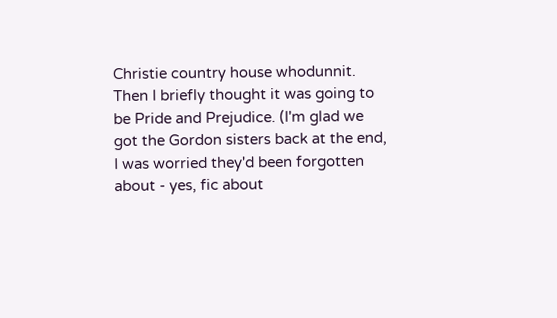Christie country house whodunnit. Then I briefly thought it was going to be Pride and Prejudice. (I'm glad we got the Gordon sisters back at the end, I was worried they'd been forgotten about - yes, fic about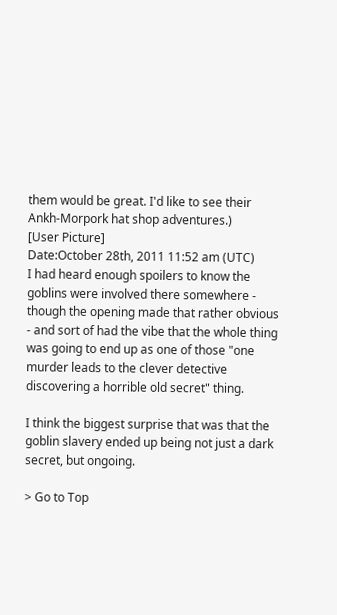them would be great. I'd like to see their Ankh-Morpork hat shop adventures.)
[User Picture]
Date:October 28th, 2011 11:52 am (UTC)
I had heard enough spoilers to know the goblins were involved there somewhere - though the opening made that rather obvious - and sort of had the vibe that the whole thing was going to end up as one of those "one murder leads to the clever detective discovering a horrible old secret" thing.

I think the biggest surprise that was that the goblin slavery ended up being not just a dark secret, but ongoing.

> Go to Top